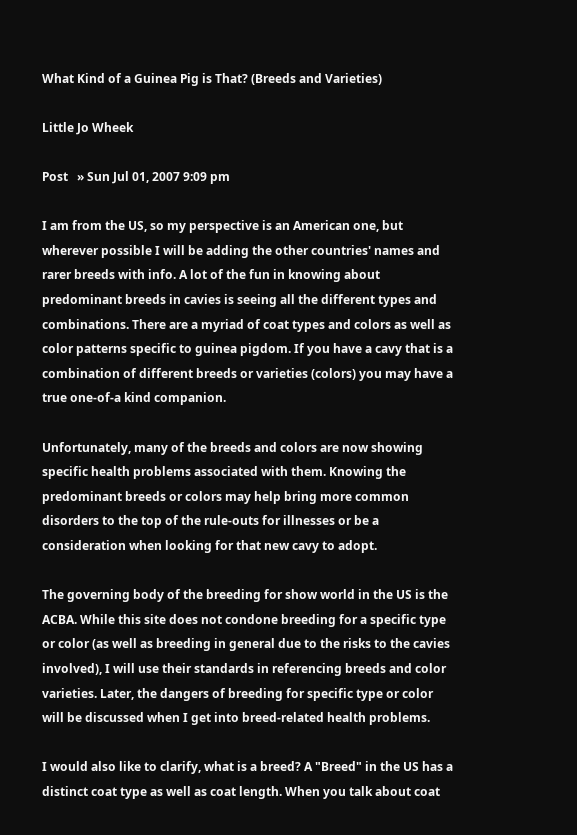What Kind of a Guinea Pig is That? (Breeds and Varieties)

Little Jo Wheek

Post   » Sun Jul 01, 2007 9:09 pm

I am from the US, so my perspective is an American one, but wherever possible I will be adding the other countries' names and rarer breeds with info. A lot of the fun in knowing about predominant breeds in cavies is seeing all the different types and combinations. There are a myriad of coat types and colors as well as color patterns specific to guinea pigdom. If you have a cavy that is a combination of different breeds or varieties (colors) you may have a true one-of-a kind companion.

Unfortunately, many of the breeds and colors are now showing specific health problems associated with them. Knowing the predominant breeds or colors may help bring more common disorders to the top of the rule-outs for illnesses or be a consideration when looking for that new cavy to adopt.

The governing body of the breeding for show world in the US is the ACBA. While this site does not condone breeding for a specific type or color (as well as breeding in general due to the risks to the cavies involved), I will use their standards in referencing breeds and color varieties. Later, the dangers of breeding for specific type or color will be discussed when I get into breed-related health problems.

I would also like to clarify, what is a breed? A "Breed" in the US has a distinct coat type as well as coat length. When you talk about coat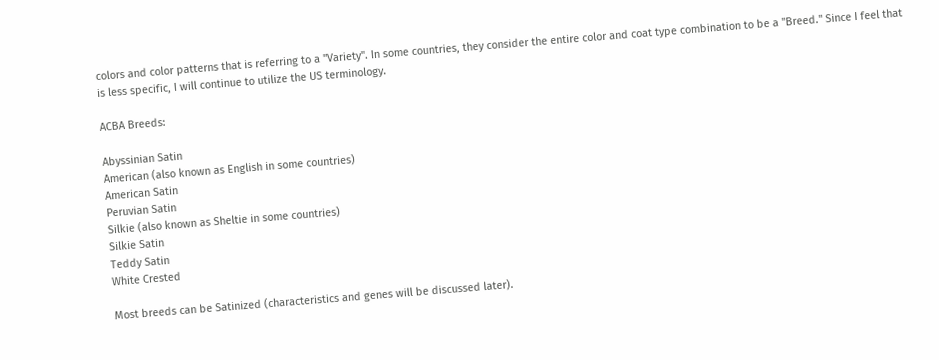colors and color patterns that is referring to a "Variety". In some countries, they consider the entire color and coat type combination to be a "Breed." Since I feel that is less specific, I will continue to utilize the US terminology.

ACBA Breeds:

Abyssinian Satin
American (also known as English in some countries)
American Satin
Peruvian Satin
Silkie (also known as Sheltie in some countries)
Silkie Satin
Teddy Satin
White Crested

Most breeds can be Satinized (characteristics and genes will be discussed later).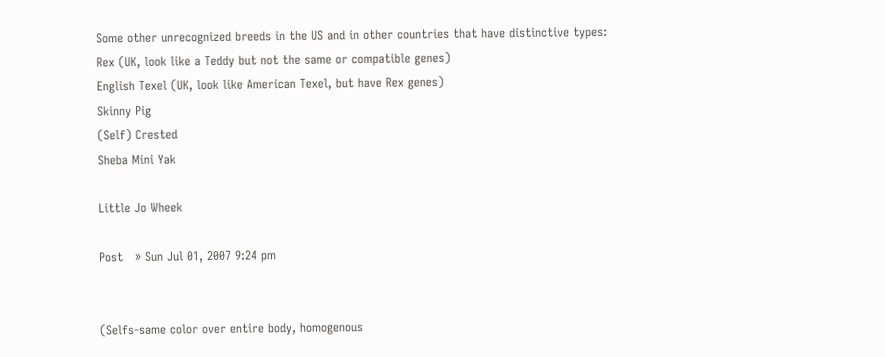Some other unrecognized breeds in the US and in other countries that have distinctive types:
Rex (UK, look like a Teddy but not the same or compatible genes)
English Texel (UK, look like American Texel, but have Rex genes)
Skinny Pig
(Self) Crested
Sheba Mini Yak

Little Jo Wheek

Post   » Sun Jul 01, 2007 9:24 pm


(Selfs-same color over entire body, homogenous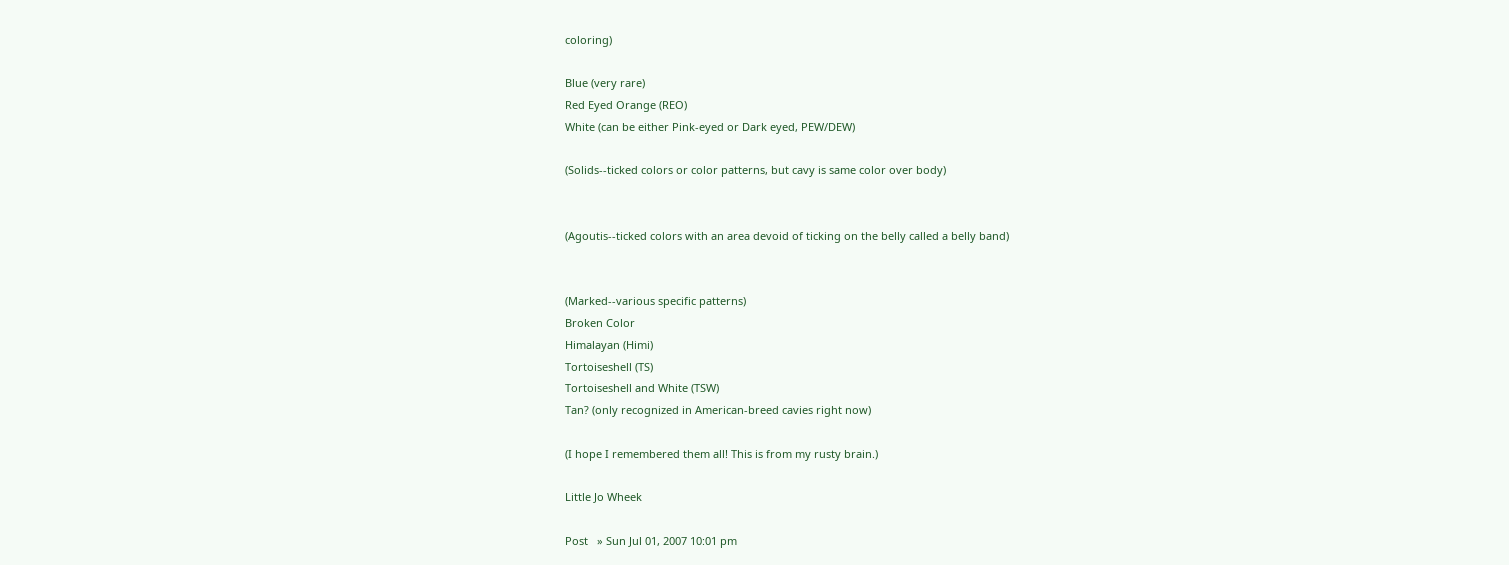coloring)

Blue (very rare)
Red Eyed Orange (REO)
White (can be either Pink-eyed or Dark eyed, PEW/DEW)

(Solids--ticked colors or color patterns, but cavy is same color over body)


(Agoutis--ticked colors with an area devoid of ticking on the belly called a belly band)


(Marked--various specific patterns)
Broken Color
Himalayan (Himi)
Tortoiseshell (TS)
Tortoiseshell and White (TSW)
Tan? (only recognized in American-breed cavies right now)

(I hope I remembered them all! This is from my rusty brain.)

Little Jo Wheek

Post   » Sun Jul 01, 2007 10:01 pm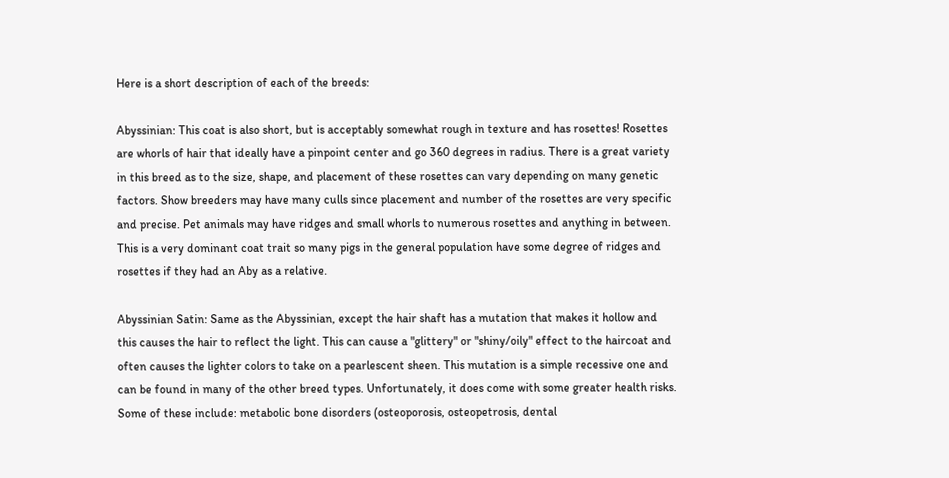Here is a short description of each of the breeds:

Abyssinian: This coat is also short, but is acceptably somewhat rough in texture and has rosettes! Rosettes are whorls of hair that ideally have a pinpoint center and go 360 degrees in radius. There is a great variety in this breed as to the size, shape, and placement of these rosettes can vary depending on many genetic factors. Show breeders may have many culls since placement and number of the rosettes are very specific and precise. Pet animals may have ridges and small whorls to numerous rosettes and anything in between. This is a very dominant coat trait so many pigs in the general population have some degree of ridges and rosettes if they had an Aby as a relative.

Abyssinian Satin: Same as the Abyssinian, except the hair shaft has a mutation that makes it hollow and this causes the hair to reflect the light. This can cause a "glittery" or "shiny/oily" effect to the haircoat and often causes the lighter colors to take on a pearlescent sheen. This mutation is a simple recessive one and can be found in many of the other breed types. Unfortunately, it does come with some greater health risks. Some of these include: metabolic bone disorders (osteoporosis, osteopetrosis, dental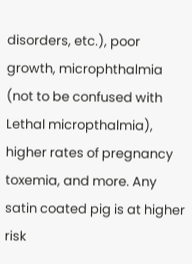disorders, etc.), poor growth, microphthalmia (not to be confused with Lethal micropthalmia), higher rates of pregnancy toxemia, and more. Any satin coated pig is at higher risk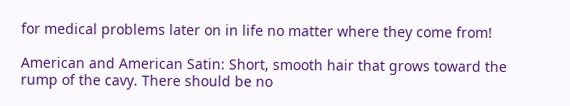for medical problems later on in life no matter where they come from!

American and American Satin: Short, smooth hair that grows toward the rump of the cavy. There should be no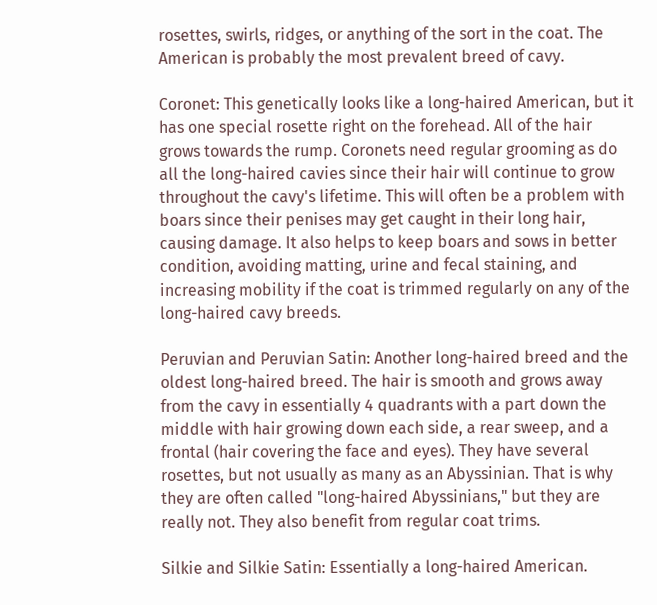rosettes, swirls, ridges, or anything of the sort in the coat. The American is probably the most prevalent breed of cavy.

Coronet: This genetically looks like a long-haired American, but it has one special rosette right on the forehead. All of the hair grows towards the rump. Coronets need regular grooming as do all the long-haired cavies since their hair will continue to grow throughout the cavy's lifetime. This will often be a problem with boars since their penises may get caught in their long hair, causing damage. It also helps to keep boars and sows in better condition, avoiding matting, urine and fecal staining, and increasing mobility if the coat is trimmed regularly on any of the long-haired cavy breeds.

Peruvian and Peruvian Satin: Another long-haired breed and the oldest long-haired breed. The hair is smooth and grows away from the cavy in essentially 4 quadrants with a part down the middle with hair growing down each side, a rear sweep, and a frontal (hair covering the face and eyes). They have several rosettes, but not usually as many as an Abyssinian. That is why they are often called "long-haired Abyssinians," but they are really not. They also benefit from regular coat trims.

Silkie and Silkie Satin: Essentially a long-haired American.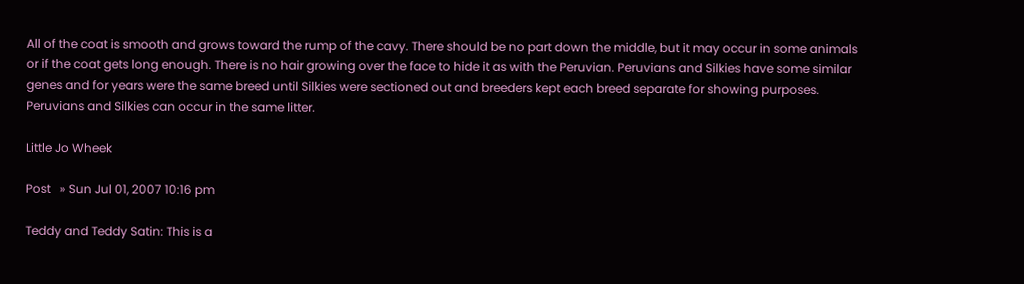All of the coat is smooth and grows toward the rump of the cavy. There should be no part down the middle, but it may occur in some animals or if the coat gets long enough. There is no hair growing over the face to hide it as with the Peruvian. Peruvians and Silkies have some similar genes and for years were the same breed until Silkies were sectioned out and breeders kept each breed separate for showing purposes. Peruvians and Silkies can occur in the same litter.

Little Jo Wheek

Post   » Sun Jul 01, 2007 10:16 pm

Teddy and Teddy Satin: This is a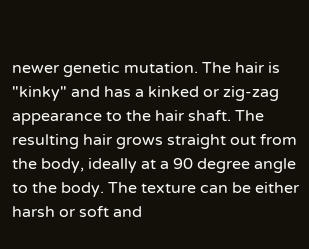newer genetic mutation. The hair is "kinky" and has a kinked or zig-zag appearance to the hair shaft. The resulting hair grows straight out from the body, ideally at a 90 degree angle to the body. The texture can be either harsh or soft and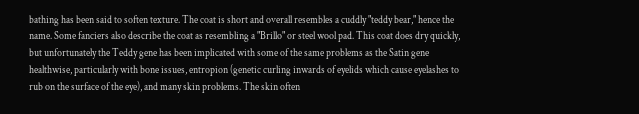bathing has been said to soften texture. The coat is short and overall resembles a cuddly "teddy bear," hence the name. Some fanciers also describe the coat as resembling a "Brillo" or steel wool pad. This coat does dry quickly, but unfortunately the Teddy gene has been implicated with some of the same problems as the Satin gene healthwise, particularly with bone issues, entropion (genetic curling inwards of eyelids which cause eyelashes to rub on the surface of the eye), and many skin problems. The skin often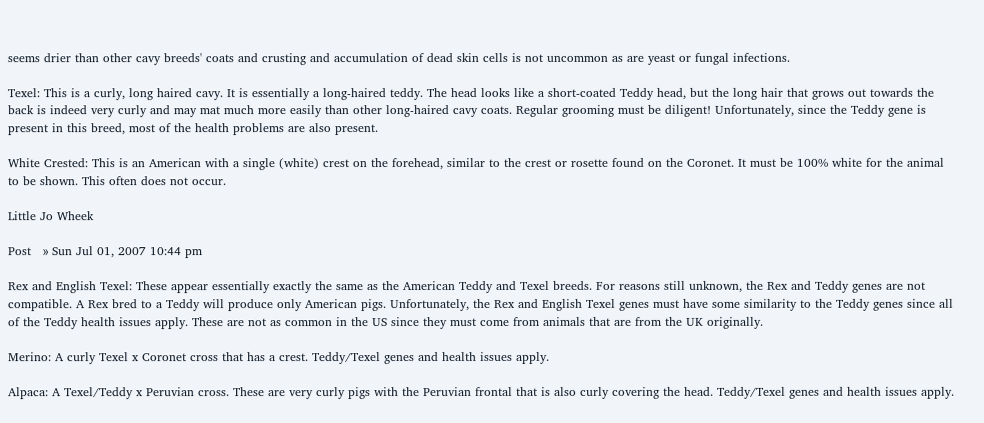seems drier than other cavy breeds' coats and crusting and accumulation of dead skin cells is not uncommon as are yeast or fungal infections.

Texel: This is a curly, long haired cavy. It is essentially a long-haired teddy. The head looks like a short-coated Teddy head, but the long hair that grows out towards the back is indeed very curly and may mat much more easily than other long-haired cavy coats. Regular grooming must be diligent! Unfortunately, since the Teddy gene is present in this breed, most of the health problems are also present.

White Crested: This is an American with a single (white) crest on the forehead, similar to the crest or rosette found on the Coronet. It must be 100% white for the animal to be shown. This often does not occur.

Little Jo Wheek

Post   » Sun Jul 01, 2007 10:44 pm

Rex and English Texel: These appear essentially exactly the same as the American Teddy and Texel breeds. For reasons still unknown, the Rex and Teddy genes are not compatible. A Rex bred to a Teddy will produce only American pigs. Unfortunately, the Rex and English Texel genes must have some similarity to the Teddy genes since all of the Teddy health issues apply. These are not as common in the US since they must come from animals that are from the UK originally.

Merino: A curly Texel x Coronet cross that has a crest. Teddy/Texel genes and health issues apply.

Alpaca: A Texel/Teddy x Peruvian cross. These are very curly pigs with the Peruvian frontal that is also curly covering the head. Teddy/Texel genes and health issues apply.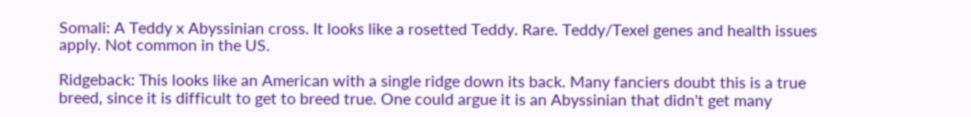Somali: A Teddy x Abyssinian cross. It looks like a rosetted Teddy. Rare. Teddy/Texel genes and health issues apply. Not common in the US.

Ridgeback: This looks like an American with a single ridge down its back. Many fanciers doubt this is a true breed, since it is difficult to get to breed true. One could argue it is an Abyssinian that didn't get many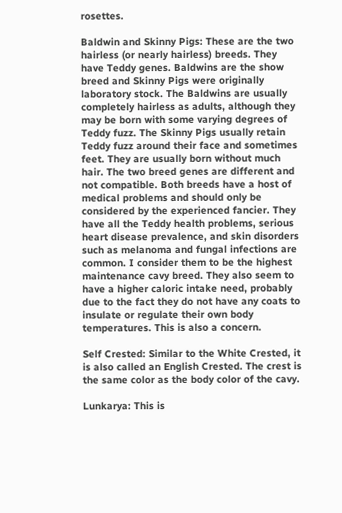rosettes.

Baldwin and Skinny Pigs: These are the two hairless (or nearly hairless) breeds. They have Teddy genes. Baldwins are the show breed and Skinny Pigs were originally laboratory stock. The Baldwins are usually completely hairless as adults, although they may be born with some varying degrees of Teddy fuzz. The Skinny Pigs usually retain Teddy fuzz around their face and sometimes feet. They are usually born without much hair. The two breed genes are different and not compatible. Both breeds have a host of medical problems and should only be considered by the experienced fancier. They have all the Teddy health problems, serious heart disease prevalence, and skin disorders such as melanoma and fungal infections are common. I consider them to be the highest maintenance cavy breed. They also seem to have a higher caloric intake need, probably due to the fact they do not have any coats to insulate or regulate their own body temperatures. This is also a concern.

Self Crested: Similar to the White Crested, it is also called an English Crested. The crest is the same color as the body color of the cavy.

Lunkarya: This is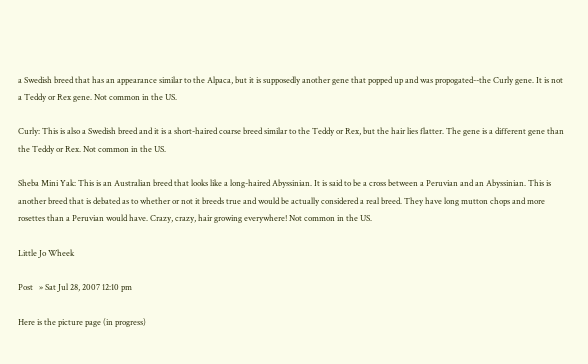a Swedish breed that has an appearance similar to the Alpaca, but it is supposedly another gene that popped up and was propogated--the Curly gene. It is not a Teddy or Rex gene. Not common in the US.

Curly: This is also a Swedish breed and it is a short-haired coarse breed similar to the Teddy or Rex, but the hair lies flatter. The gene is a different gene than the Teddy or Rex. Not common in the US.

Sheba Mini Yak: This is an Australian breed that looks like a long-haired Abyssinian. It is said to be a cross between a Peruvian and an Abyssinian. This is another breed that is debated as to whether or not it breeds true and would be actually considered a real breed. They have long mutton chops and more rosettes than a Peruvian would have. Crazy, crazy, hair growing everywhere! Not common in the US.

Little Jo Wheek

Post   » Sat Jul 28, 2007 12:10 pm

Here is the picture page (in progress)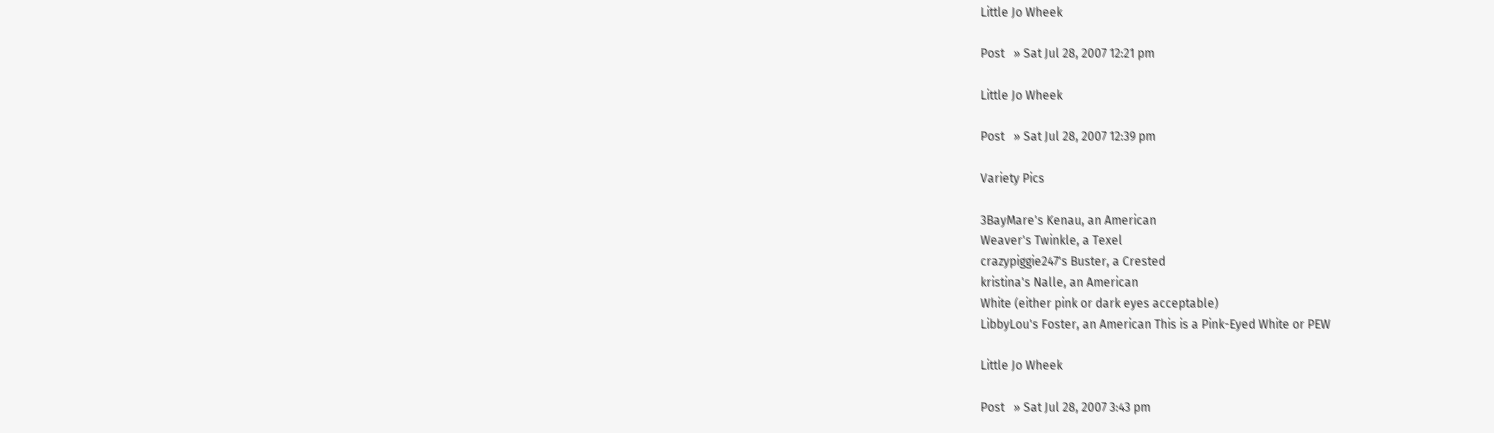Little Jo Wheek

Post   » Sat Jul 28, 2007 12:21 pm

Little Jo Wheek

Post   » Sat Jul 28, 2007 12:39 pm

Variety Pics

3BayMare's Kenau, an American
Weaver's Twinkle, a Texel
crazypiggie247's Buster, a Crested
kristina's Nalle, an American
White (either pink or dark eyes acceptable)
LibbyLou's Foster, an American This is a Pink-Eyed White or PEW

Little Jo Wheek

Post   » Sat Jul 28, 2007 3:43 pm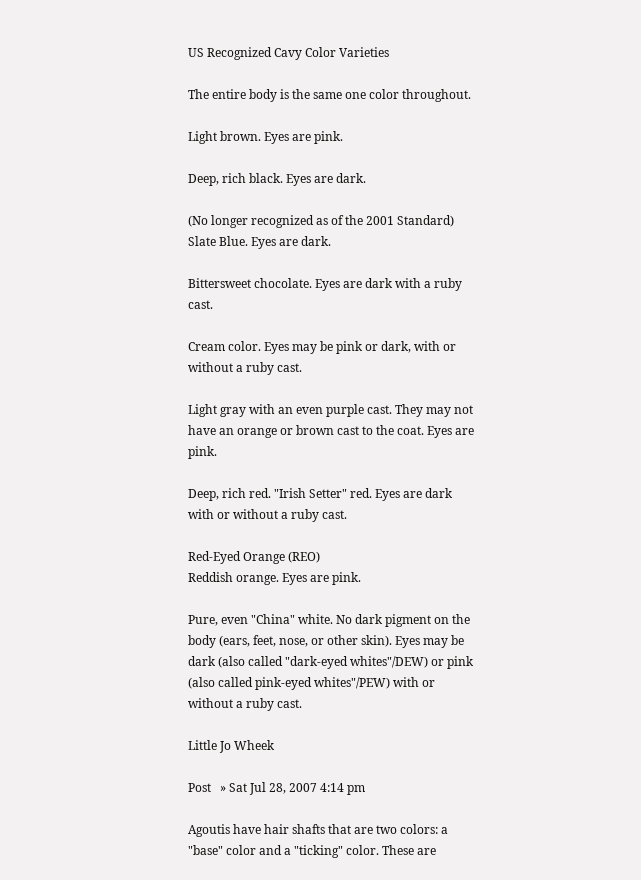US Recognized Cavy Color Varieties

The entire body is the same one color throughout.

Light brown. Eyes are pink.

Deep, rich black. Eyes are dark.

(No longer recognized as of the 2001 Standard)
Slate Blue. Eyes are dark.

Bittersweet chocolate. Eyes are dark with a ruby cast.

Cream color. Eyes may be pink or dark, with or without a ruby cast.

Light gray with an even purple cast. They may not have an orange or brown cast to the coat. Eyes are pink.

Deep, rich red. "Irish Setter" red. Eyes are dark with or without a ruby cast.

Red-Eyed Orange (REO)
Reddish orange. Eyes are pink.

Pure, even "China" white. No dark pigment on the body (ears, feet, nose, or other skin). Eyes may be dark (also called "dark-eyed whites"/DEW) or pink (also called pink-eyed whites"/PEW) with or without a ruby cast.

Little Jo Wheek

Post   » Sat Jul 28, 2007 4:14 pm

Agoutis have hair shafts that are two colors: a "base" color and a "ticking" color. These are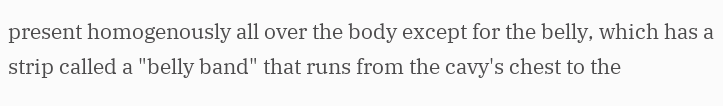present homogenously all over the body except for the belly, which has a strip called a "belly band" that runs from the cavy's chest to the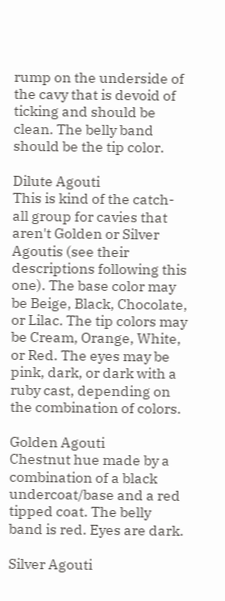rump on the underside of the cavy that is devoid of ticking and should be clean. The belly band should be the tip color.

Dilute Agouti
This is kind of the catch-all group for cavies that aren't Golden or Silver Agoutis (see their descriptions following this one). The base color may be Beige, Black, Chocolate, or Lilac. The tip colors may be Cream, Orange, White, or Red. The eyes may be pink, dark, or dark with a ruby cast, depending on the combination of colors.

Golden Agouti
Chestnut hue made by a combination of a black undercoat/base and a red tipped coat. The belly band is red. Eyes are dark.

Silver Agouti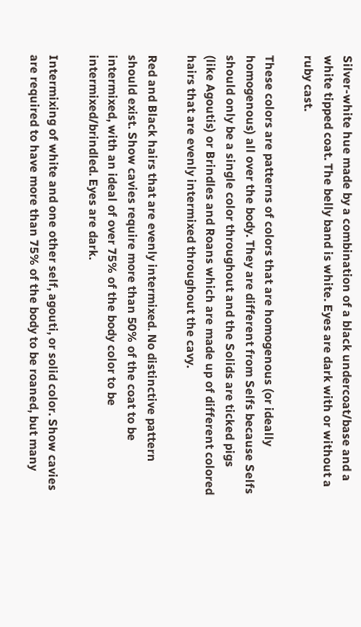Silver-white hue made by a combination of a black undercoat/base and a white tipped coat. The belly band is white. Eyes are dark with or without a ruby cast.

These colors are patterns of colors that are homogenous (or ideally homogenous) all over the body. They are different from Selfs because Selfs should only be a single color throughout and the Solids are ticked pigs (like Agoutis) or Brindles and Roans which are made up of different colored hairs that are evenly intermixed throughout the cavy.

Red and Black hairs that are evenly intermixed. No distinctive pattern should exist. Show cavies require more than 50% of the coat to be intermixed, with an ideal of over 75% of the body color to be intermixed/brindled. Eyes are dark.

Intermixing of white and one other self, agouti, or solid color. Show cavies are required to have more than 75% of the body to be roaned, but many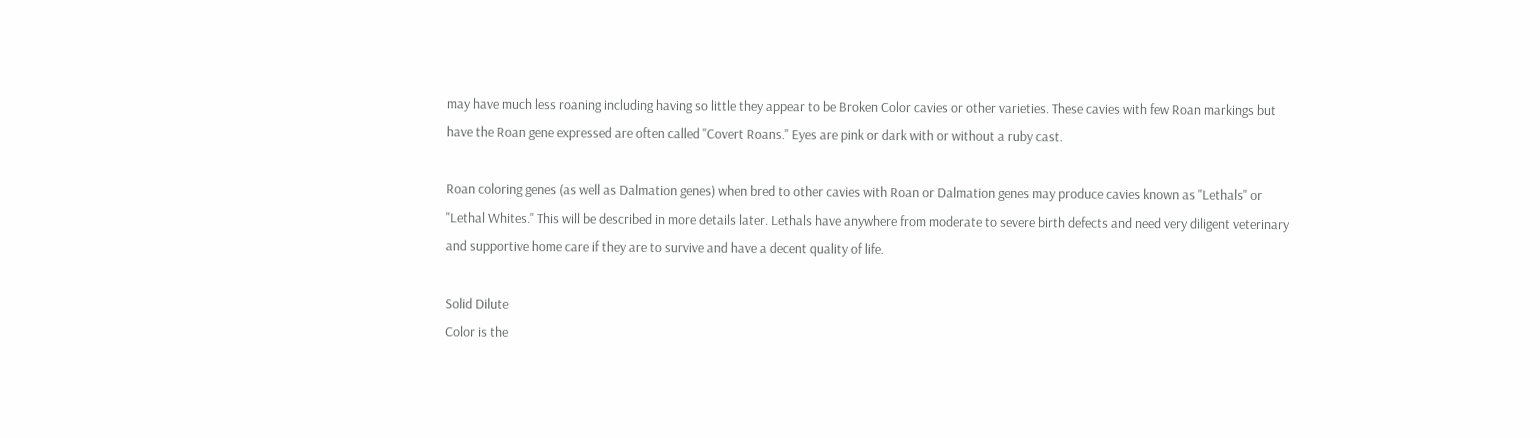may have much less roaning including having so little they appear to be Broken Color cavies or other varieties. These cavies with few Roan markings but have the Roan gene expressed are often called "Covert Roans." Eyes are pink or dark with or without a ruby cast.

Roan coloring genes (as well as Dalmation genes) when bred to other cavies with Roan or Dalmation genes may produce cavies known as "Lethals" or "Lethal Whites." This will be described in more details later. Lethals have anywhere from moderate to severe birth defects and need very diligent veterinary and supportive home care if they are to survive and have a decent quality of life.

Solid Dilute
Color is the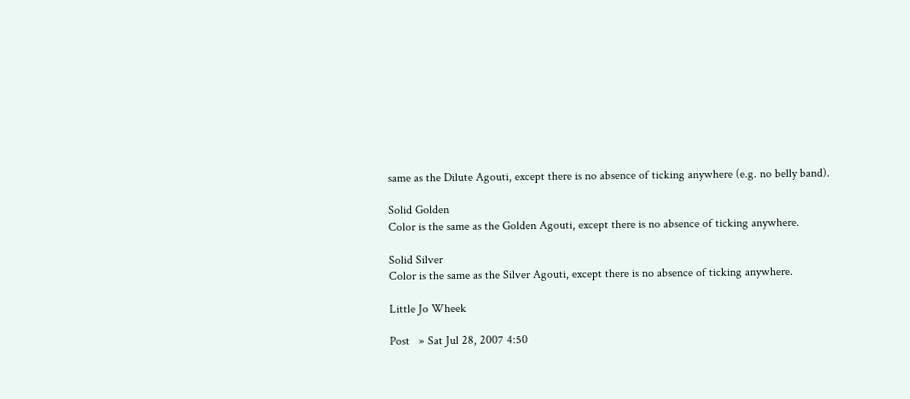same as the Dilute Agouti, except there is no absence of ticking anywhere (e.g. no belly band).

Solid Golden
Color is the same as the Golden Agouti, except there is no absence of ticking anywhere.

Solid Silver
Color is the same as the Silver Agouti, except there is no absence of ticking anywhere.

Little Jo Wheek

Post   » Sat Jul 28, 2007 4:50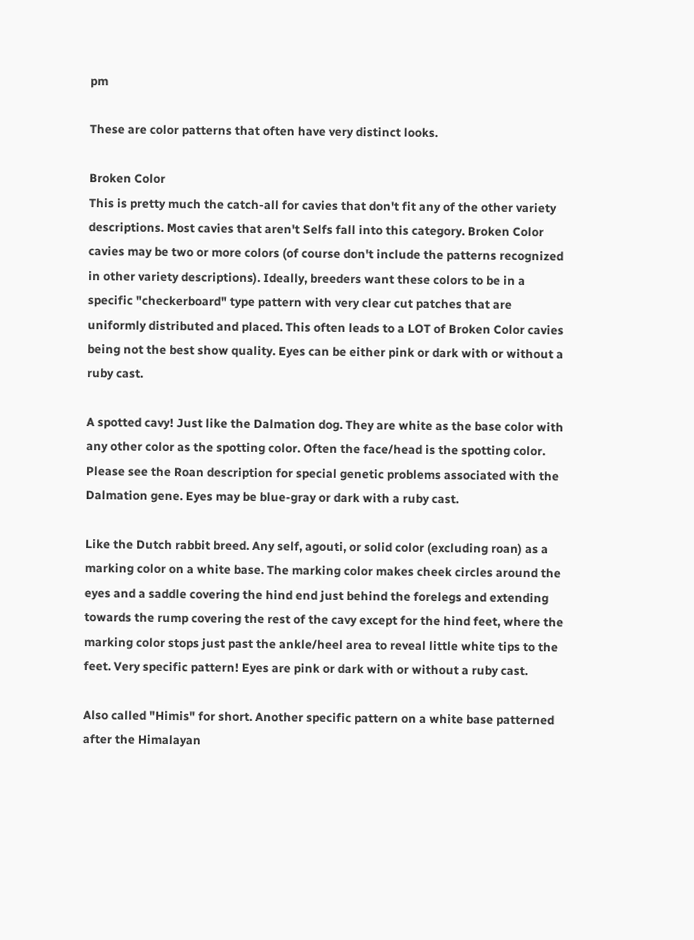pm

These are color patterns that often have very distinct looks.

Broken Color
This is pretty much the catch-all for cavies that don't fit any of the other variety descriptions. Most cavies that aren't Selfs fall into this category. Broken Color cavies may be two or more colors (of course don't include the patterns recognized in other variety descriptions). Ideally, breeders want these colors to be in a specific "checkerboard" type pattern with very clear cut patches that are uniformly distributed and placed. This often leads to a LOT of Broken Color cavies being not the best show quality. Eyes can be either pink or dark with or without a ruby cast.

A spotted cavy! Just like the Dalmation dog. They are white as the base color with any other color as the spotting color. Often the face/head is the spotting color. Please see the Roan description for special genetic problems associated with the Dalmation gene. Eyes may be blue-gray or dark with a ruby cast.

Like the Dutch rabbit breed. Any self, agouti, or solid color (excluding roan) as a marking color on a white base. The marking color makes cheek circles around the eyes and a saddle covering the hind end just behind the forelegs and extending towards the rump covering the rest of the cavy except for the hind feet, where the marking color stops just past the ankle/heel area to reveal little white tips to the feet. Very specific pattern! Eyes are pink or dark with or without a ruby cast.

Also called "Himis" for short. Another specific pattern on a white base patterned after the Himalayan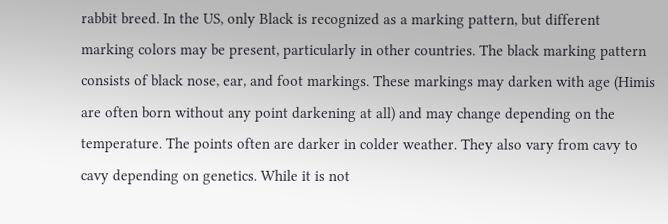rabbit breed. In the US, only Black is recognized as a marking pattern, but different marking colors may be present, particularly in other countries. The black marking pattern consists of black nose, ear, and foot markings. These markings may darken with age (Himis are often born without any point darkening at all) and may change depending on the temperature. The points often are darker in colder weather. They also vary from cavy to cavy depending on genetics. While it is not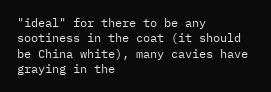"ideal" for there to be any sootiness in the coat (it should be China white), many cavies have graying in the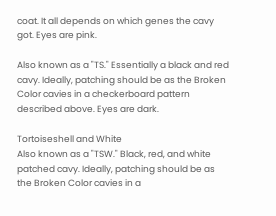coat. It all depends on which genes the cavy got. Eyes are pink.

Also known as a "TS." Essentially a black and red cavy. Ideally, patching should be as the Broken Color cavies in a checkerboard pattern described above. Eyes are dark.

Tortoiseshell and White
Also known as a "TSW." Black, red, and white patched cavy. Ideally, patching should be as the Broken Color cavies in a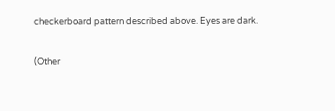checkerboard pattern described above. Eyes are dark.

(Other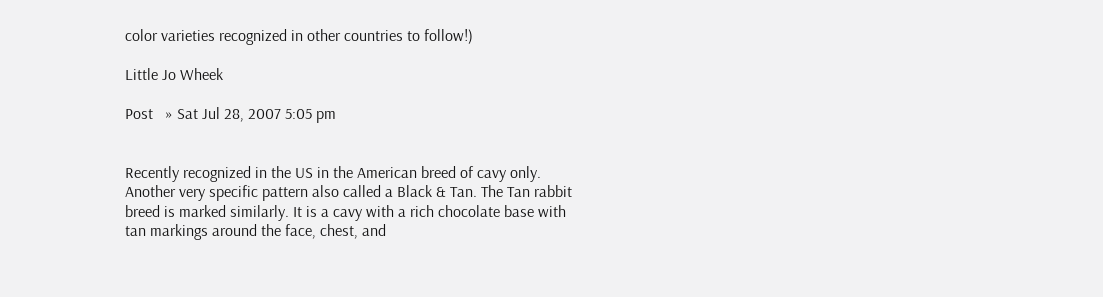color varieties recognized in other countries to follow!)

Little Jo Wheek

Post   » Sat Jul 28, 2007 5:05 pm


Recently recognized in the US in the American breed of cavy only.
Another very specific pattern also called a Black & Tan. The Tan rabbit breed is marked similarly. It is a cavy with a rich chocolate base with tan markings around the face, chest, and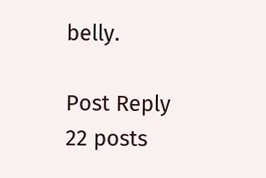belly.

Post Reply
22 posts